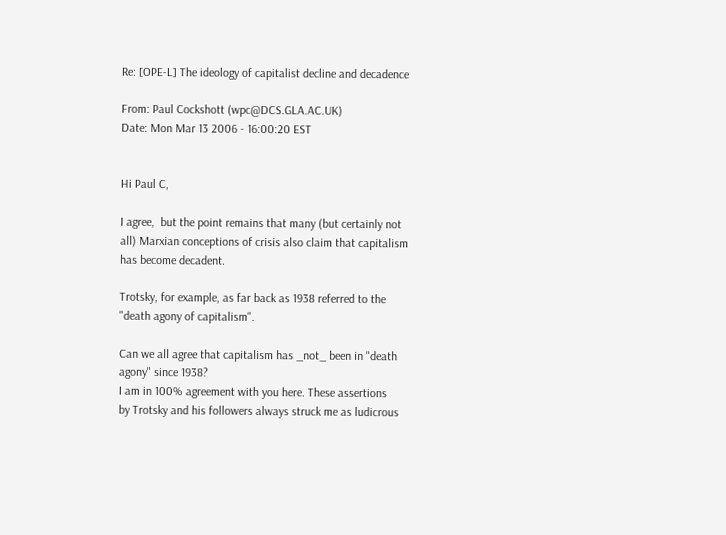Re: [OPE-L] The ideology of capitalist decline and decadence

From: Paul Cockshott (wpc@DCS.GLA.AC.UK)
Date: Mon Mar 13 2006 - 16:00:20 EST


Hi Paul C,

I agree,  but the point remains that many (but certainly not
all) Marxian conceptions of crisis also claim that capitalism
has become decadent.

Trotsky, for example, as far back as 1938 referred to the
"death agony of capitalism".

Can we all agree that capitalism has _not_ been in "death
agony" since 1938?
I am in 100% agreement with you here. These assertions
by Trotsky and his followers always struck me as ludicrous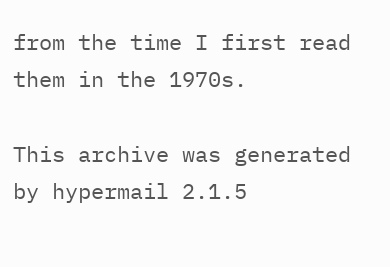from the time I first read them in the 1970s.

This archive was generated by hypermail 2.1.5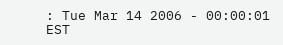: Tue Mar 14 2006 - 00:00:01 EST